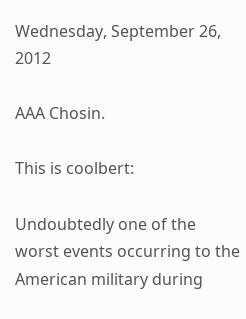Wednesday, September 26, 2012

AAA Chosin.

This is coolbert:

Undoubtedly one of the worst events occurring to the American military during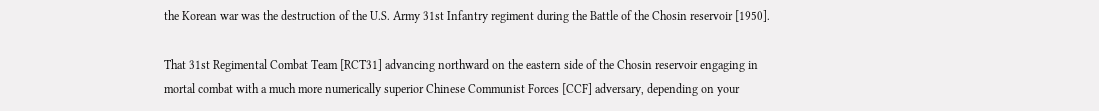the Korean war was the destruction of the U.S. Army 31st Infantry regiment during the Battle of the Chosin reservoir [1950].

That 31st Regimental Combat Team [RCT31] advancing northward on the eastern side of the Chosin reservoir engaging in mortal combat with a much more numerically superior Chinese Communist Forces [CCF] adversary, depending on your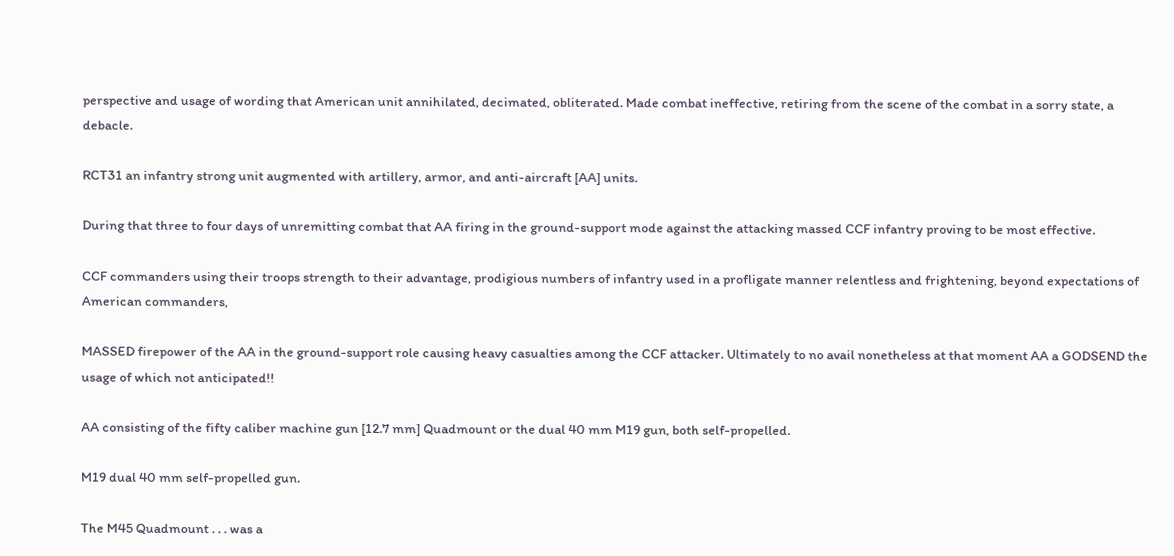perspective and usage of wording that American unit annihilated, decimated, obliterated. Made combat ineffective, retiring from the scene of the combat in a sorry state, a debacle.

RCT31 an infantry strong unit augmented with artillery, armor, and anti-aircraft [AA] units.

During that three to four days of unremitting combat that AA firing in the ground-support mode against the attacking massed CCF infantry proving to be most effective.

CCF commanders using their troops strength to their advantage, prodigious numbers of infantry used in a profligate manner relentless and frightening, beyond expectations of American commanders,

MASSED firepower of the AA in the ground-support role causing heavy casualties among the CCF attacker. Ultimately to no avail nonetheless at that moment AA a GODSEND the usage of which not anticipated!!

AA consisting of the fifty caliber machine gun [12.7 mm] Quadmount or the dual 40 mm M19 gun, both self-propelled.

M19 dual 40 mm self-propelled gun.

The M45 Quadmount . . . was a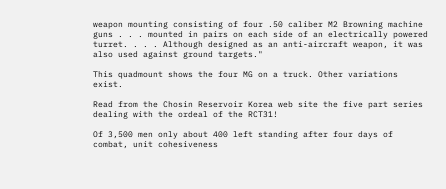weapon mounting consisting of four .50 caliber M2 Browning machine guns . . . mounted in pairs on each side of an electrically powered turret. . . . Although designed as an anti-aircraft weapon, it was also used against ground targets."

This quadmount shows the four MG on a truck. Other variations exist.

Read from the Chosin Reservoir Korea web site the five part series dealing with the ordeal of the RCT31!

Of 3,500 men only about 400 left standing after four days of combat, unit cohesiveness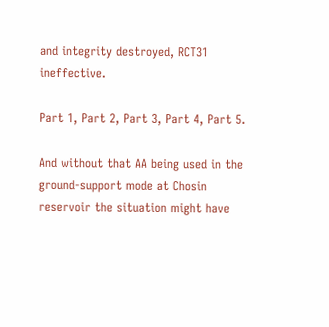and integrity destroyed, RCT31 ineffective.

Part 1, Part 2, Part 3, Part 4, Part 5.

And without that AA being used in the ground-support mode at Chosin reservoir the situation might have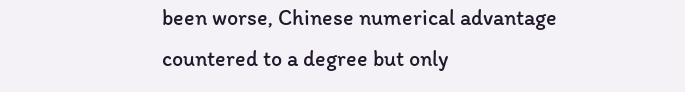been worse, Chinese numerical advantage countered to a degree but only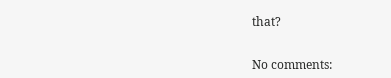that?


No comments: